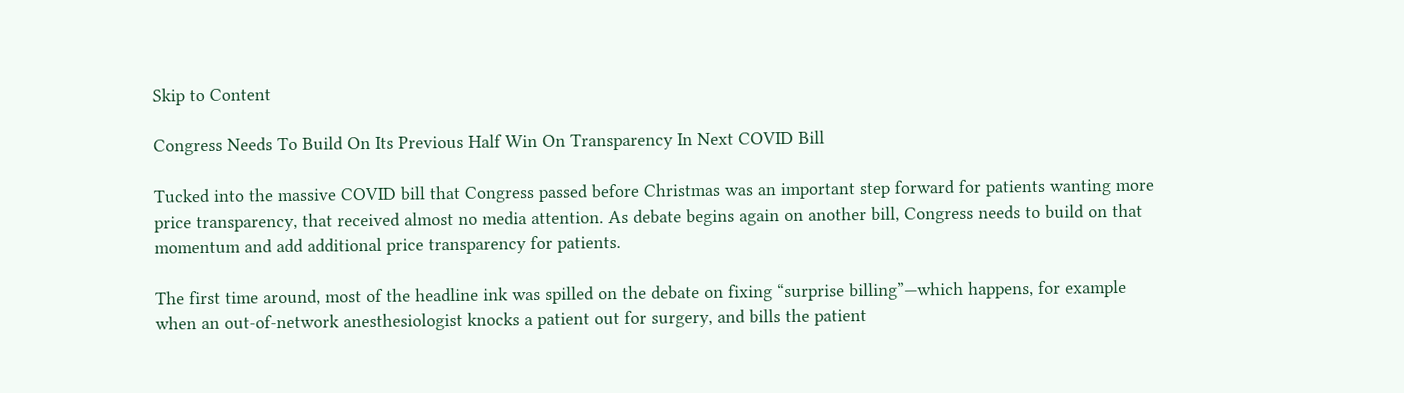Skip to Content

Congress Needs To Build On Its Previous Half Win On Transparency In Next COVID Bill

Tucked into the massive COVID bill that Congress passed before Christmas was an important step forward for patients wanting more price transparency, that received almost no media attention. As debate begins again on another bill, Congress needs to build on that momentum and add additional price transparency for patients.

The first time around, most of the headline ink was spilled on the debate on fixing “surprise billing”—which happens, for example when an out-of-network anesthesiologist knocks a patient out for surgery, and bills the patient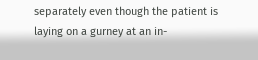separately even though the patient is laying on a gurney at an in-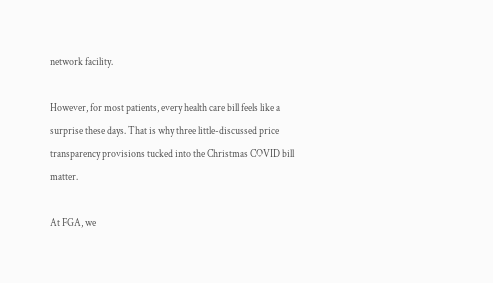network facility.

However, for most patients, every health care bill feels like a surprise these days. That is why three little-discussed price transparency provisions tucked into the Christmas COVID bill matter.

At FGA, we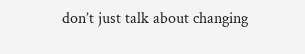don’t just talk about changing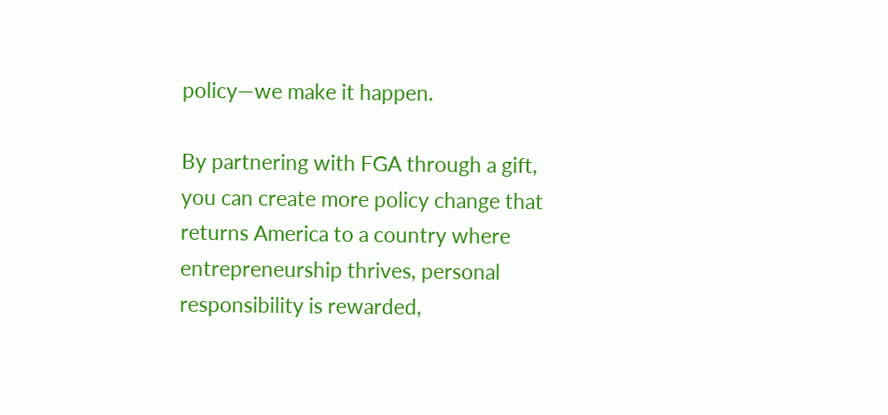policy—we make it happen.

By partnering with FGA through a gift, you can create more policy change that returns America to a country where entrepreneurship thrives, personal responsibility is rewarded,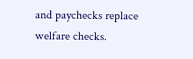and paychecks replace welfare checks.